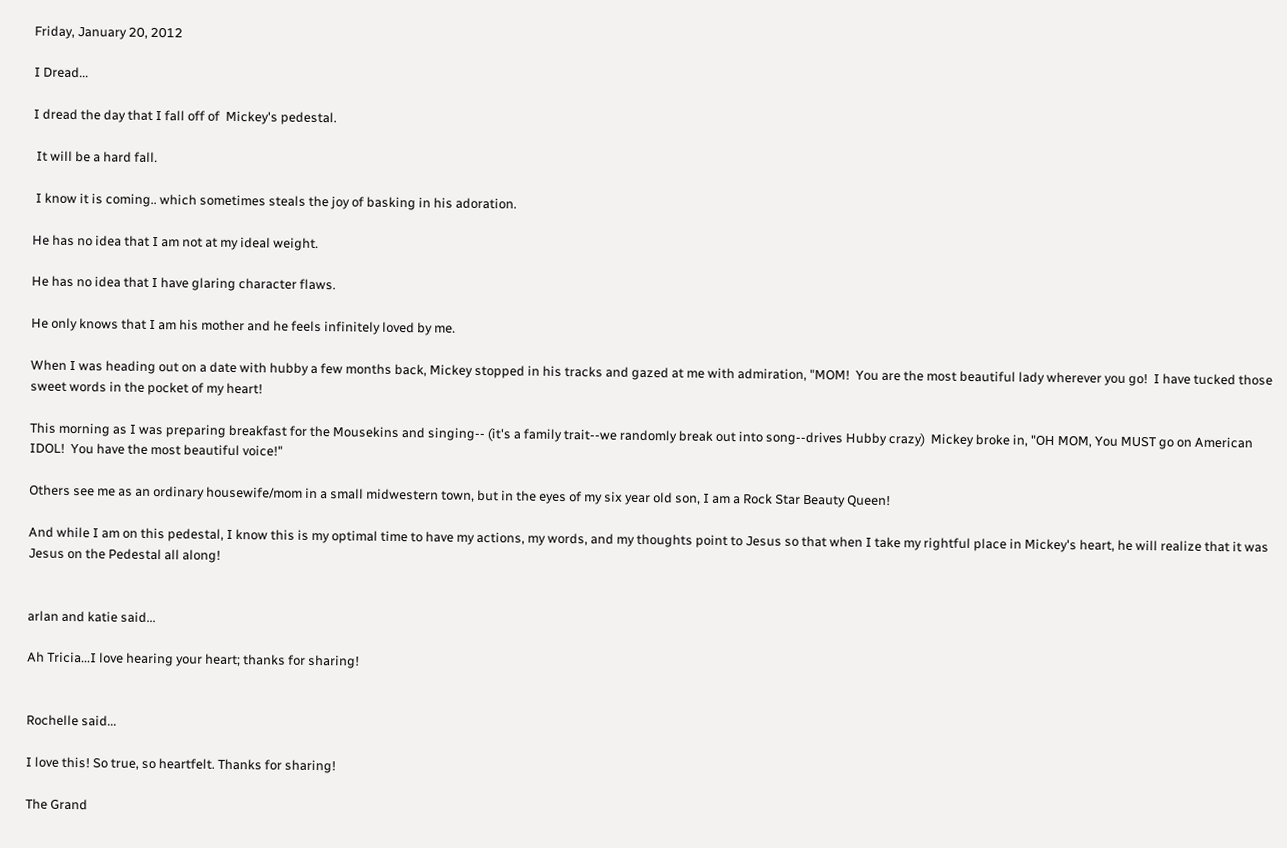Friday, January 20, 2012

I Dread...

I dread the day that I fall off of  Mickey's pedestal.

 It will be a hard fall.

 I know it is coming.. which sometimes steals the joy of basking in his adoration.

He has no idea that I am not at my ideal weight.

He has no idea that I have glaring character flaws.

He only knows that I am his mother and he feels infinitely loved by me.

When I was heading out on a date with hubby a few months back, Mickey stopped in his tracks and gazed at me with admiration, "MOM!  You are the most beautiful lady wherever you go!  I have tucked those sweet words in the pocket of my heart!

This morning as I was preparing breakfast for the Mousekins and singing-- (it's a family trait--we randomly break out into song--drives Hubby crazy)  Mickey broke in, "OH MOM, You MUST go on American IDOL!  You have the most beautiful voice!"

Others see me as an ordinary housewife/mom in a small midwestern town, but in the eyes of my six year old son, I am a Rock Star Beauty Queen!

And while I am on this pedestal, I know this is my optimal time to have my actions, my words, and my thoughts point to Jesus so that when I take my rightful place in Mickey's heart, he will realize that it was Jesus on the Pedestal all along!


arlan and katie said...

Ah Tricia...I love hearing your heart; thanks for sharing!


Rochelle said...

I love this! So true, so heartfelt. Thanks for sharing!

The Grand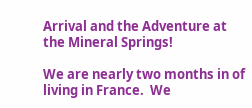Arrival and the Adventure at the Mineral Springs!

We are nearly two months in of living in France.  We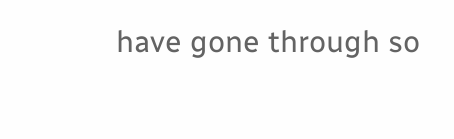have gone through so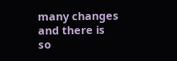many changes and there is so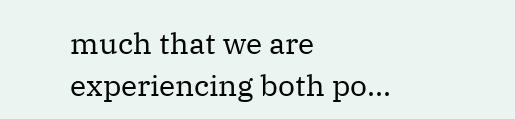much that we are experiencing both po...